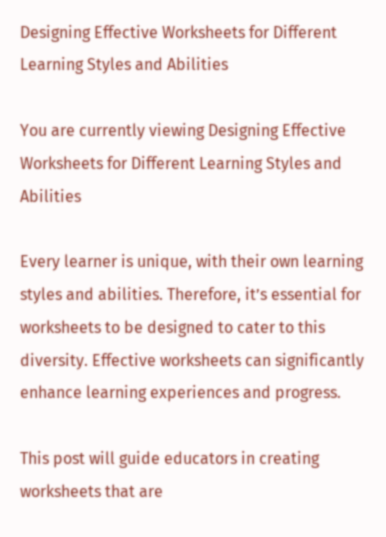Designing Effective Worksheets for Different Learning Styles and Abilities

You are currently viewing Designing Effective Worksheets for Different Learning Styles and Abilities

Every learner is unique, with their own learning styles and abilities. Therefore, it’s essential for worksheets to be designed to cater to this diversity. Effective worksheets can significantly enhance learning experiences and progress.

This post will guide educators in creating worksheets that are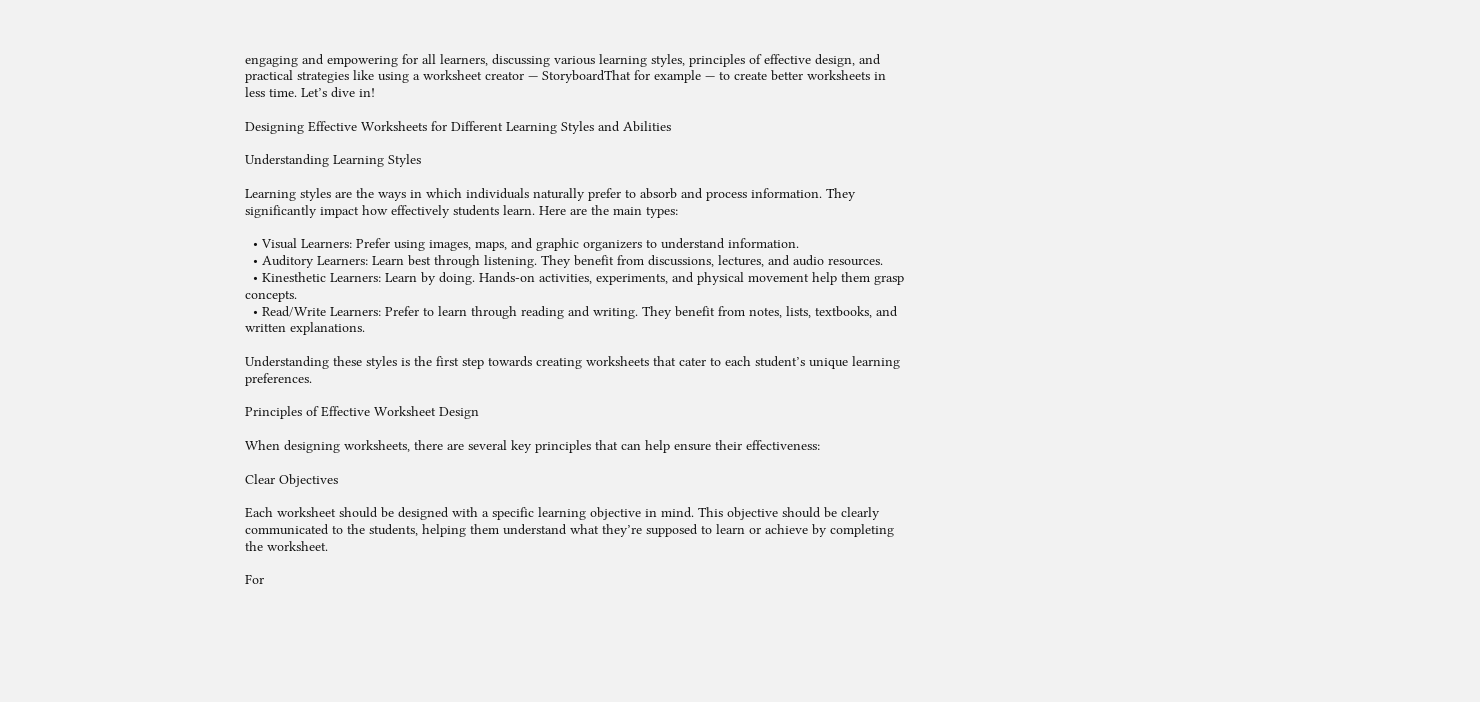engaging and empowering for all learners, discussing various learning styles, principles of effective design, and practical strategies like using a worksheet creator — StoryboardThat for example — to create better worksheets in less time. Let’s dive in!

Designing Effective Worksheets for Different Learning Styles and Abilities

Understanding Learning Styles

Learning styles are the ways in which individuals naturally prefer to absorb and process information. They significantly impact how effectively students learn. Here are the main types:

  • Visual Learners: Prefer using images, maps, and graphic organizers to understand information.
  • Auditory Learners: Learn best through listening. They benefit from discussions, lectures, and audio resources.
  • Kinesthetic Learners: Learn by doing. Hands-on activities, experiments, and physical movement help them grasp concepts.
  • Read/Write Learners: Prefer to learn through reading and writing. They benefit from notes, lists, textbooks, and written explanations.

Understanding these styles is the first step towards creating worksheets that cater to each student’s unique learning preferences.

Principles of Effective Worksheet Design

When designing worksheets, there are several key principles that can help ensure their effectiveness:

Clear Objectives

Each worksheet should be designed with a specific learning objective in mind. This objective should be clearly communicated to the students, helping them understand what they’re supposed to learn or achieve by completing the worksheet.

For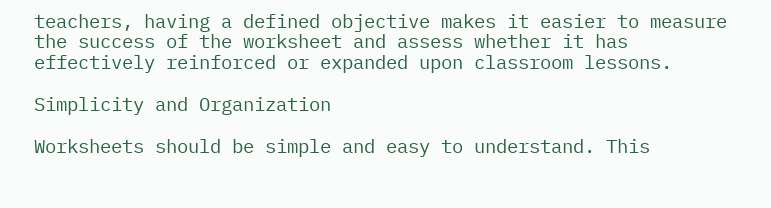teachers, having a defined objective makes it easier to measure the success of the worksheet and assess whether it has effectively reinforced or expanded upon classroom lessons.

Simplicity and Organization

Worksheets should be simple and easy to understand. This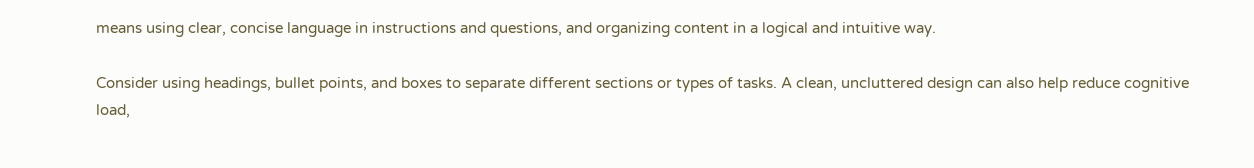means using clear, concise language in instructions and questions, and organizing content in a logical and intuitive way.

Consider using headings, bullet points, and boxes to separate different sections or types of tasks. A clean, uncluttered design can also help reduce cognitive load,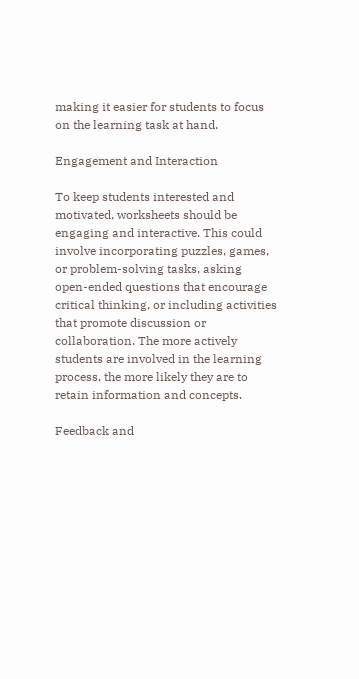making it easier for students to focus on the learning task at hand.

Engagement and Interaction

To keep students interested and motivated, worksheets should be engaging and interactive. This could involve incorporating puzzles, games, or problem-solving tasks, asking open-ended questions that encourage critical thinking, or including activities that promote discussion or collaboration. The more actively students are involved in the learning process, the more likely they are to retain information and concepts.

Feedback and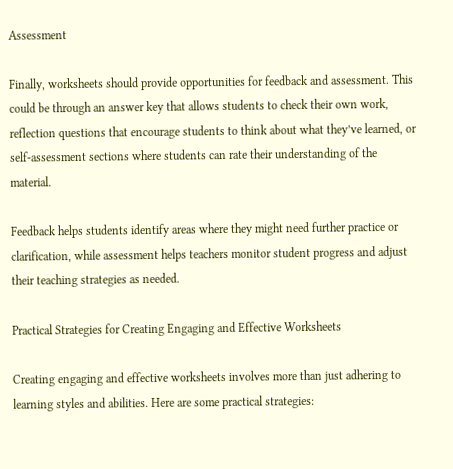Assessment

Finally, worksheets should provide opportunities for feedback and assessment. This could be through an answer key that allows students to check their own work, reflection questions that encourage students to think about what they’ve learned, or self-assessment sections where students can rate their understanding of the material.

Feedback helps students identify areas where they might need further practice or clarification, while assessment helps teachers monitor student progress and adjust their teaching strategies as needed.

Practical Strategies for Creating Engaging and Effective Worksheets

Creating engaging and effective worksheets involves more than just adhering to learning styles and abilities. Here are some practical strategies: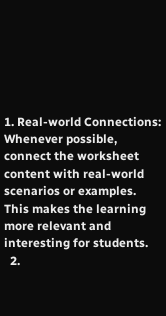1. Real-world Connections: Whenever possible, connect the worksheet content with real-world scenarios or examples. This makes the learning more relevant and interesting for students.
  2.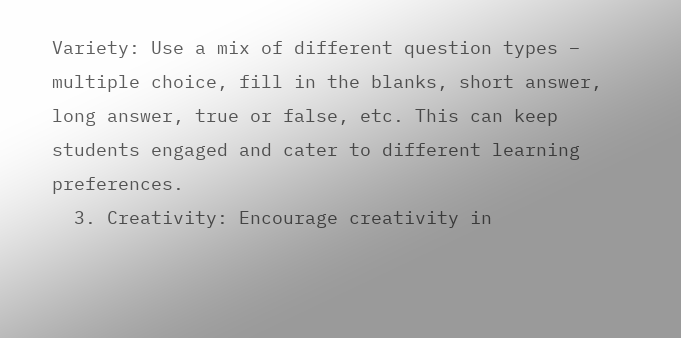Variety: Use a mix of different question types – multiple choice, fill in the blanks, short answer, long answer, true or false, etc. This can keep students engaged and cater to different learning preferences.
  3. Creativity: Encourage creativity in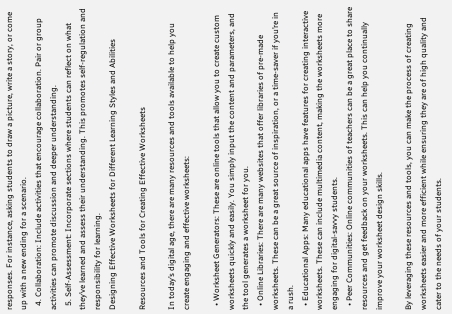responses. For instance, asking students to draw a picture, write a story, or come up with a new ending for a scenario.
  4. Collaboration: Include activities that encourage collaboration. Pair or group activities can promote discussion and deeper understanding.
  5. Self-Assessment: Incorporate sections where students can reflect on what they’ve learned and assess their understanding. This promotes self-regulation and responsibility for learning.
Designing Effective Worksheets for Different Learning Styles and Abilities

Resources and Tools for Creating Effective Worksheets

In today’s digital age, there are many resources and tools available to help you create engaging and effective worksheets:

  • Worksheet Generators: These are online tools that allow you to create custom worksheets quickly and easily. You simply input the content and parameters, and the tool generates a worksheet for you.
  • Online Libraries: There are many websites that offer libraries of pre-made worksheets. These can be a great source of inspiration, or a time-saver if you’re in a rush.
  • Educational Apps: Many educational apps have features for creating interactive worksheets. These can include multimedia content, making the worksheets more engaging for digital-savvy students.
  • Peer Communities: Online communities of teachers can be a great place to share resources and get feedback on your worksheets. This can help you continually improve your worksheet design skills.

By leveraging these resources and tools, you can make the process of creating worksheets easier and more efficient while ensuring they are of high quality and cater to the needs of your students.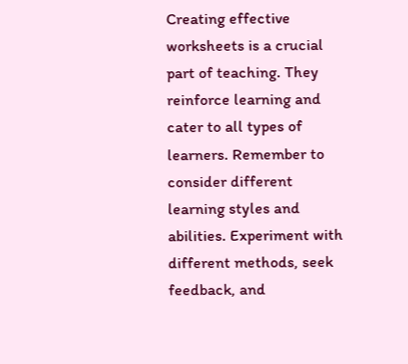Creating effective worksheets is a crucial part of teaching. They reinforce learning and cater to all types of learners. Remember to consider different learning styles and abilities. Experiment with different methods, seek feedback, and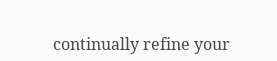continually refine your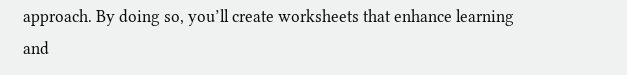approach. By doing so, you’ll create worksheets that enhance learning and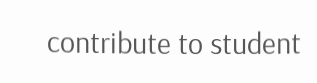contribute to student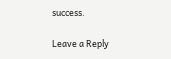success.

Leave a Reply